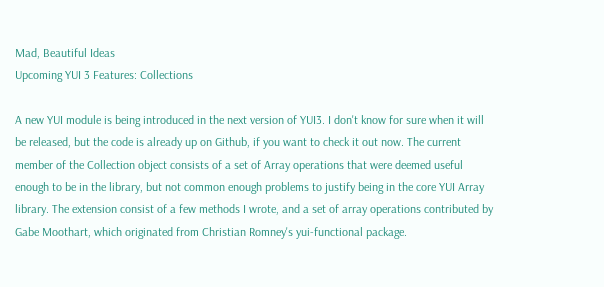Mad, Beautiful Ideas
Upcoming YUI 3 Features: Collections

A new YUI module is being introduced in the next version of YUI3. I don't know for sure when it will be released, but the code is already up on Github, if you want to check it out now. The current member of the Collection object consists of a set of Array operations that were deemed useful enough to be in the library, but not common enough problems to justify being in the core YUI Array library. The extension consist of a few methods I wrote, and a set of array operations contributed by Gabe Moothart, which originated from Christian Romney's yui-functional package.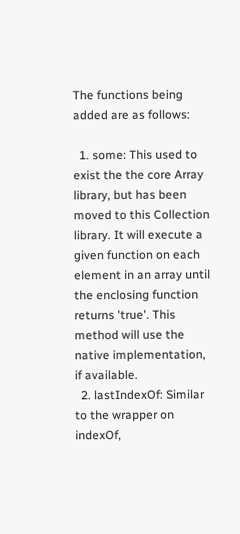The functions being added are as follows:

  1. some: This used to exist the the core Array library, but has been moved to this Collection library. It will execute a given function on each element in an array until the enclosing function returns 'true'. This method will use the native implementation, if available.
  2. lastIndexOf: Similar to the wrapper on indexOf,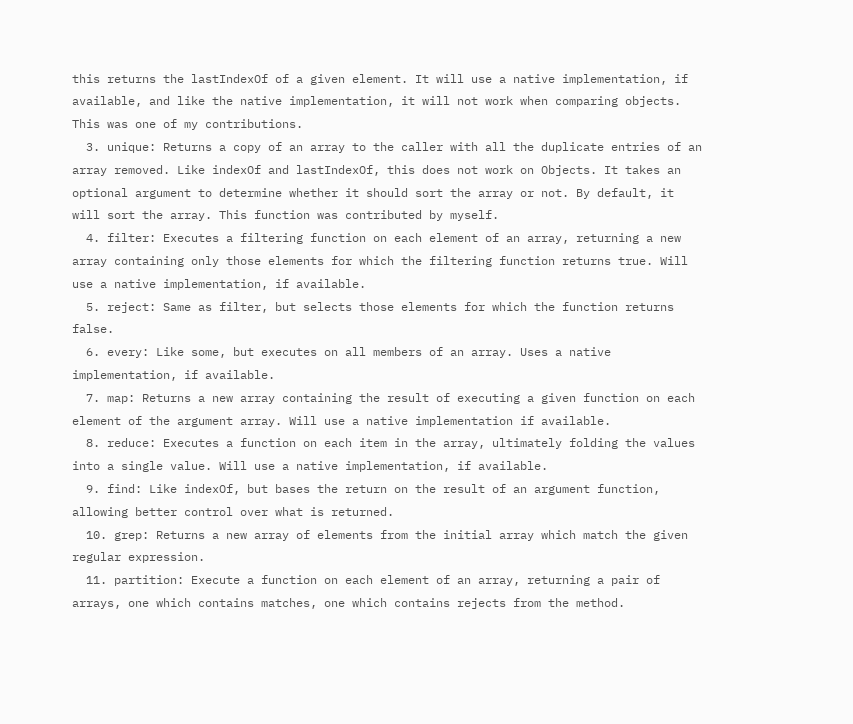this returns the lastIndexOf of a given element. It will use a native implementation, if available, and like the native implementation, it will not work when comparing objects. This was one of my contributions.
  3. unique: Returns a copy of an array to the caller with all the duplicate entries of an array removed. Like indexOf and lastIndexOf, this does not work on Objects. It takes an optional argument to determine whether it should sort the array or not. By default, it will sort the array. This function was contributed by myself.
  4. filter: Executes a filtering function on each element of an array, returning a new array containing only those elements for which the filtering function returns true. Will use a native implementation, if available.
  5. reject: Same as filter, but selects those elements for which the function returns false.
  6. every: Like some, but executes on all members of an array. Uses a native implementation, if available.
  7. map: Returns a new array containing the result of executing a given function on each element of the argument array. Will use a native implementation if available.
  8. reduce: Executes a function on each item in the array, ultimately folding the values into a single value. Will use a native implementation, if available.
  9. find: Like indexOf, but bases the return on the result of an argument function, allowing better control over what is returned.
  10. grep: Returns a new array of elements from the initial array which match the given regular expression.
  11. partition: Execute a function on each element of an array, returning a pair of arrays, one which contains matches, one which contains rejects from the method.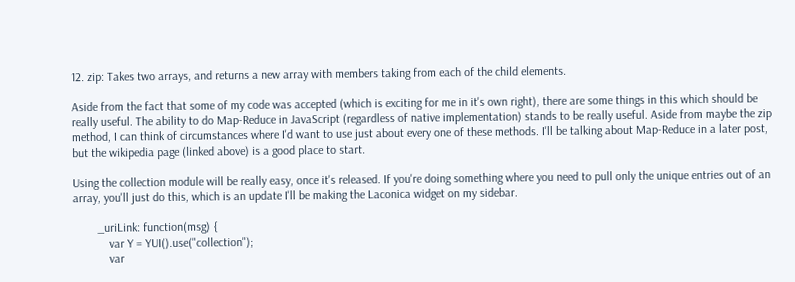12. zip: Takes two arrays, and returns a new array with members taking from each of the child elements.

Aside from the fact that some of my code was accepted (which is exciting for me in it's own right), there are some things in this which should be really useful. The ability to do Map-Reduce in JavaScript (regardless of native implementation) stands to be really useful. Aside from maybe the zip method, I can think of circumstances where I'd want to use just about every one of these methods. I'll be talking about Map-Reduce in a later post, but the wikipedia page (linked above) is a good place to start.

Using the collection module will be really easy, once it's released. If you're doing something where you need to pull only the unique entries out of an array, you'll just do this, which is an update I'll be making the Laconica widget on my sidebar.

        _uriLink: function(msg) {
            var Y = YUI().use("collection");
            var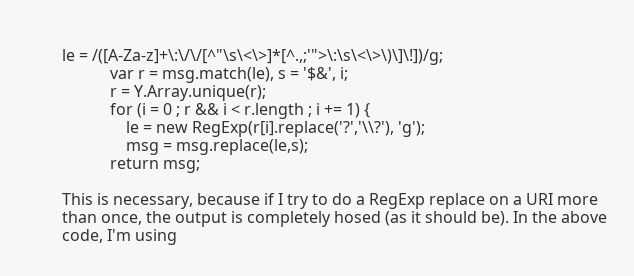le = /([A-Za-z]+\:\/\/[^"\s\<\>]*[^.,;'">\:\s\<\>\)\]\!])/g;
            var r = msg.match(le), s = '$&', i;
            r = Y.Array.unique(r);
            for (i = 0 ; r && i < r.length ; i += 1) {
                le = new RegExp(r[i].replace('?','\\?'), 'g');
                msg = msg.replace(le,s);
            return msg;

This is necessary, because if I try to do a RegExp replace on a URI more than once, the output is completely hosed (as it should be). In the above code, I'm using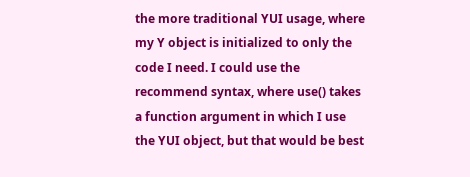the more traditional YUI usage, where my Y object is initialized to only the code I need. I could use the recommend syntax, where use() takes a function argument in which I use the YUI object, but that would be best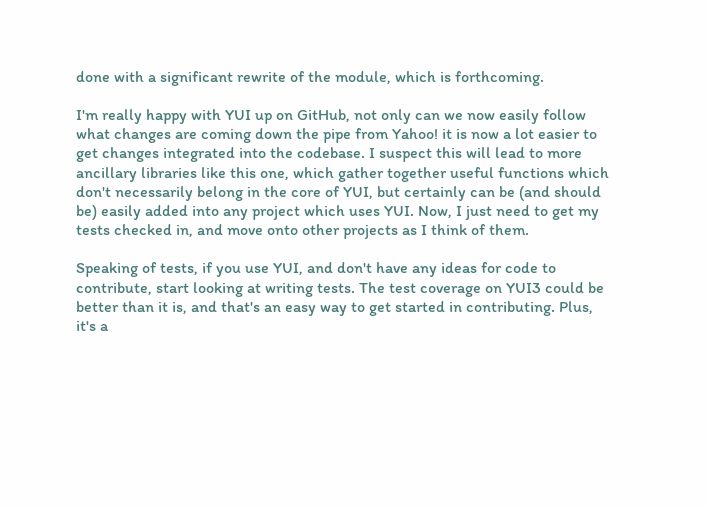done with a significant rewrite of the module, which is forthcoming.

I'm really happy with YUI up on GitHub, not only can we now easily follow what changes are coming down the pipe from Yahoo! it is now a lot easier to get changes integrated into the codebase. I suspect this will lead to more ancillary libraries like this one, which gather together useful functions which don't necessarily belong in the core of YUI, but certainly can be (and should be) easily added into any project which uses YUI. Now, I just need to get my tests checked in, and move onto other projects as I think of them.

Speaking of tests, if you use YUI, and don't have any ideas for code to contribute, start looking at writing tests. The test coverage on YUI3 could be better than it is, and that's an easy way to get started in contributing. Plus, it's a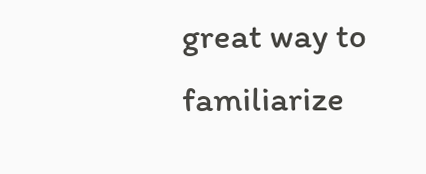great way to familiarize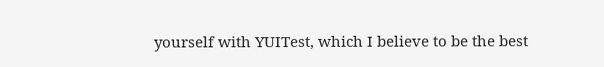yourself with YUITest, which I believe to be the best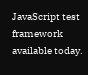JavaScript test framework available today.